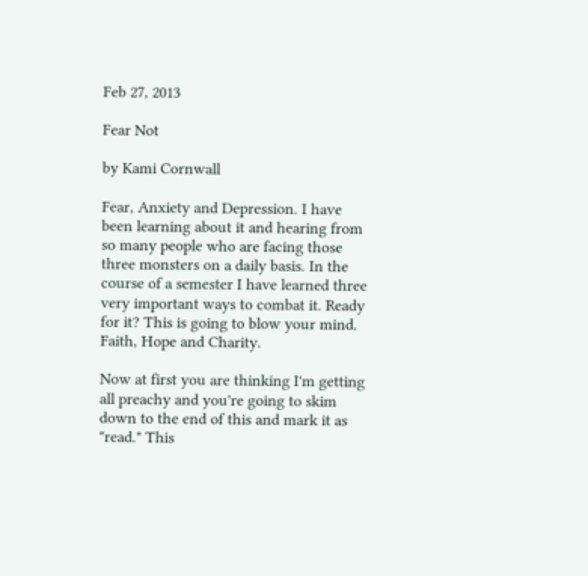Feb 27, 2013

Fear Not

by Kami Cornwall

Fear, Anxiety and Depression. I have been learning about it and hearing from so many people who are facing those three monsters on a daily basis. In the course of a semester I have learned three very important ways to combat it. Ready for it? This is going to blow your mind. Faith, Hope and Charity.

Now at first you are thinking I'm getting all preachy and you're going to skim down to the end of this and mark it as "read." This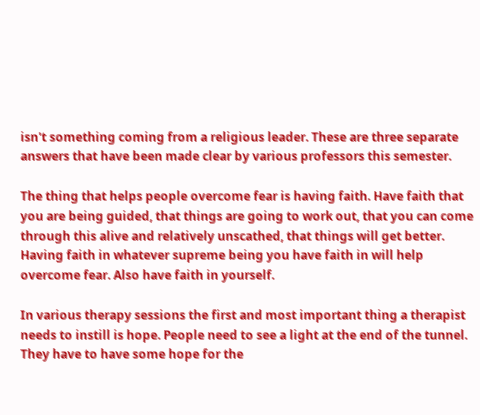isn't something coming from a religious leader. These are three separate answers that have been made clear by various professors this semester.

The thing that helps people overcome fear is having faith. Have faith that you are being guided, that things are going to work out, that you can come through this alive and relatively unscathed, that things will get better. Having faith in whatever supreme being you have faith in will help overcome fear. Also have faith in yourself.

In various therapy sessions the first and most important thing a therapist needs to instill is hope. People need to see a light at the end of the tunnel. They have to have some hope for the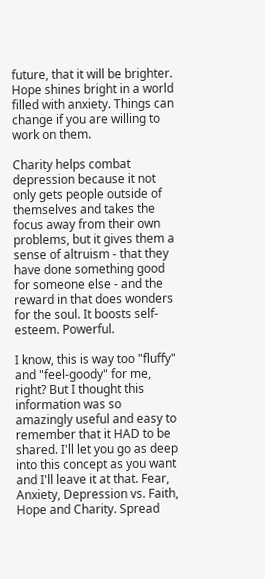future, that it will be brighter. Hope shines bright in a world filled with anxiety. Things can change if you are willing to work on them.

Charity helps combat depression because it not only gets people outside of themselves and takes the focus away from their own problems, but it gives them a sense of altruism - that they have done something good for someone else - and the reward in that does wonders for the soul. It boosts self-esteem. Powerful.

I know, this is way too "fluffy" and "feel-goody" for me, right? But I thought this information was so amazingly useful and easy to remember that it HAD to be shared. I'll let you go as deep into this concept as you want and I'll leave it at that. Fear, Anxiety, Depression vs. Faith, Hope and Charity. Spread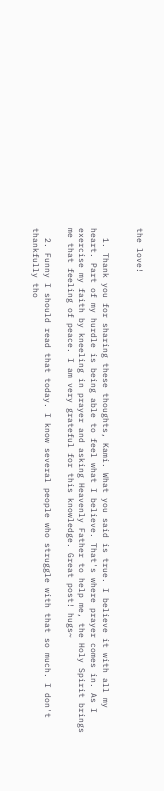the love!


  1. Thank you for sharing these thoughts, Kami. What you said is true. I believe it with all my heart. Part of my hurdle is being able to feel what I believe. That's where prayer comes in. As I exercise my faith by kneeling in prayer and asking Heavenly Father to help me, the Holy Spirit brings me that feeling of peace. I am very grateful for this knowledge. Great post! hugs~

  2. Funny I should read that today. I know several people who struggle with that so much. I don't thankfully tho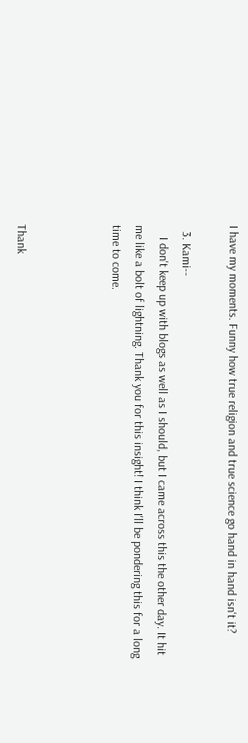I have my moments. Funny how true religion and true science go hand in hand isn't it?

  3. Kami--
    I don't keep up with blogs as well as I should, but I came across this the other day. It hit me like a bolt of lightning. Thank you for this insight! I think I'll be pondering this for a long time to come.



Thank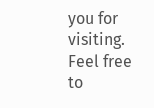you for visiting. Feel free to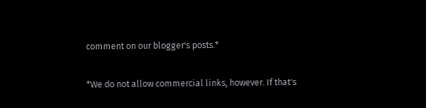comment on our blogger's posts.*

*We do not allow commercial links, however. If that's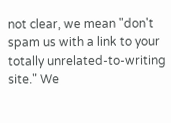not clear, we mean "don't spam us with a link to your totally unrelated-to-writing site." We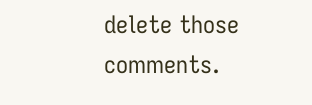delete those comments.